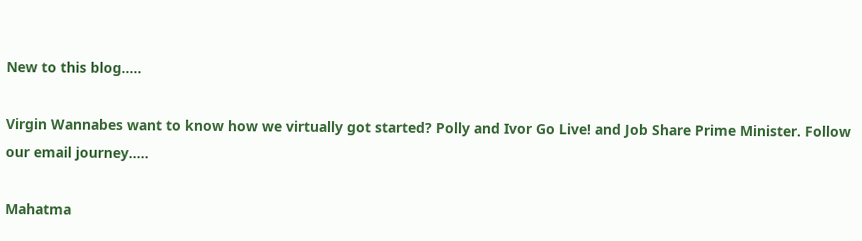New to this blog.....

Virgin Wannabes want to know how we virtually got started? Polly and Ivor Go Live! and Job Share Prime Minister. Follow our email journey.....

Mahatma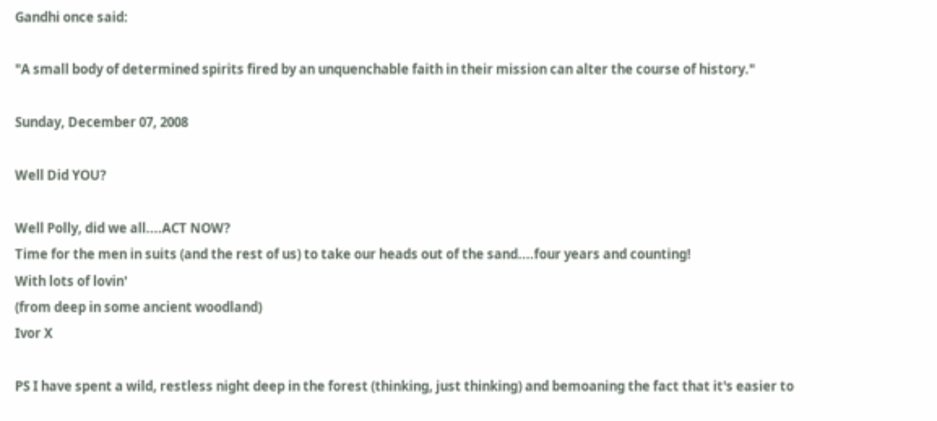Gandhi once said:

"A small body of determined spirits fired by an unquenchable faith in their mission can alter the course of history."

Sunday, December 07, 2008

Well Did YOU?

Well Polly, did we all....ACT NOW?
Time for the men in suits (and the rest of us) to take our heads out of the sand....four years and counting!
With lots of lovin'
(from deep in some ancient woodland)
Ivor X

PS I have spent a wild, restless night deep in the forest (thinking, just thinking) and bemoaning the fact that it's easier to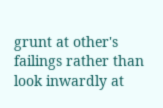grunt at other's failings rather than look inwardly at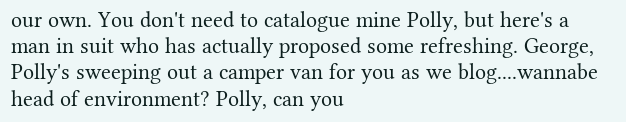our own. You don't need to catalogue mine Polly, but here's a man in suit who has actually proposed some refreshing. George, Polly's sweeping out a camper van for you as we blog....wannabe head of environment? Polly, can you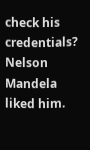check his credentials? Nelson Mandela liked him.